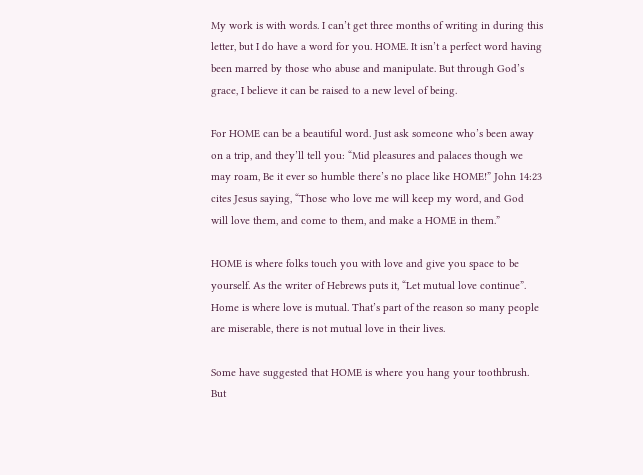My work is with words. I can’t get three months of writing in during this letter, but I do have a word for you. HOME. It isn’t a perfect word having been marred by those who abuse and manipulate. But through God’s grace, I believe it can be raised to a new level of being.

For HOME can be a beautiful word. Just ask someone who’s been away on a trip, and they’ll tell you: “Mid pleasures and palaces though we may roam, Be it ever so humble there’s no place like HOME!” John 14:23 cites Jesus saying, “Those who love me will keep my word, and God will love them, and come to them, and make a HOME in them.”

HOME is where folks touch you with love and give you space to be yourself. As the writer of Hebrews puts it, “Let mutual love continue”. Home is where love is mutual. That’s part of the reason so many people are miserable, there is not mutual love in their lives.

Some have suggested that HOME is where you hang your toothbrush. But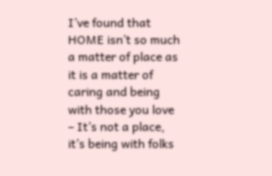I’ve found that HOME isn’t so much a matter of place as it is a matter of caring and being with those you love – It’s not a place, it’s being with folks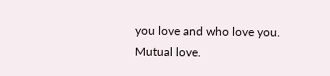you love and who love you. Mutual love.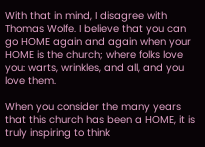With that in mind, I disagree with Thomas Wolfe. I believe that you can go HOME again and again when your HOME is the church; where folks love you: warts, wrinkles, and all, and you love them.

When you consider the many years that this church has been a HOME, it is truly inspiring to think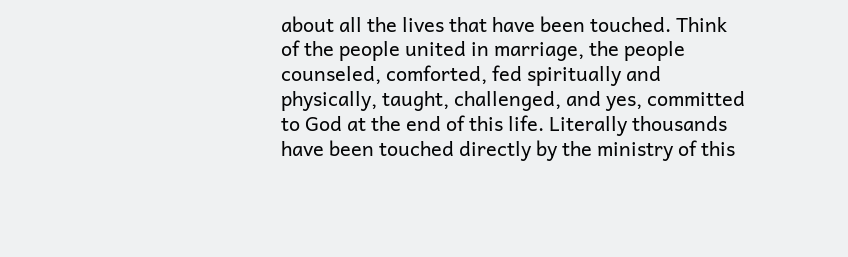about all the lives that have been touched. Think of the people united in marriage, the people counseled, comforted, fed spiritually and physically, taught, challenged, and yes, committed to God at the end of this life. Literally thousands have been touched directly by the ministry of this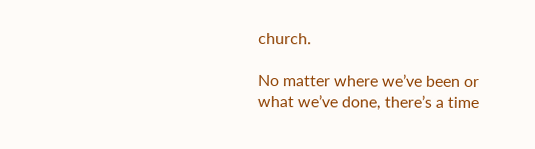church.

No matter where we’ve been or what we’ve done, there’s a time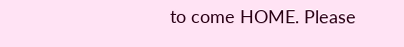to come HOME. Please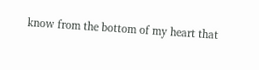know from the bottom of my heart that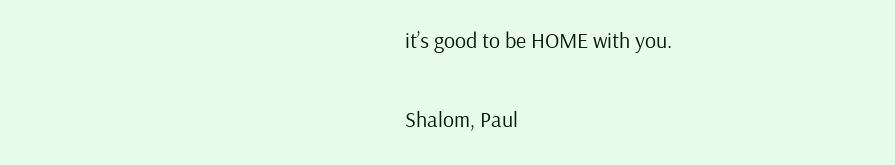it’s good to be HOME with you.

Shalom, Paul